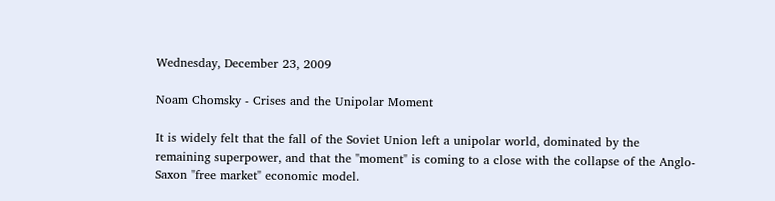Wednesday, December 23, 2009

Noam Chomsky - Crises and the Unipolar Moment

It is widely felt that the fall of the Soviet Union left a unipolar world, dominated by the remaining superpower, and that the "moment" is coming to a close with the collapse of the Anglo-Saxon "free market" economic model.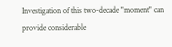Investigation of this two-decade "moment" can provide considerable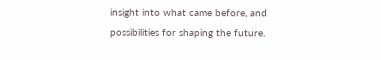insight into what came before, and possibilities for shaping the future.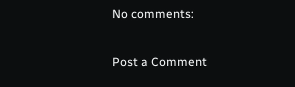No comments:

Post a Comment